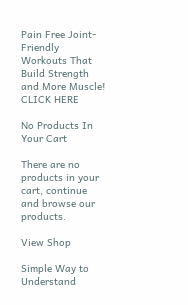Pain Free Joint-Friendly Workouts That Build Strength and More Muscle! CLICK HERE

No Products In Your Cart

There are no products in your cart, continue and browse our products.

View Shop

Simple Way to Understand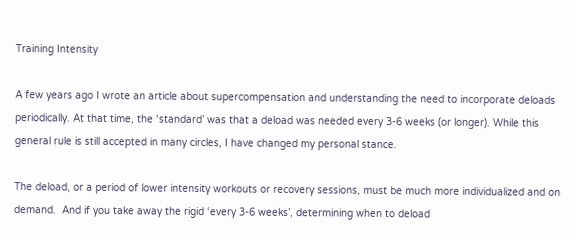Training Intensity

A few years ago I wrote an article about supercompensation and understanding the need to incorporate deloads periodically. At that time, the ‘standard’ was that a deload was needed every 3-6 weeks (or longer). While this general rule is still accepted in many circles, I have changed my personal stance.

The deload, or a period of lower intensity workouts or recovery sessions, must be much more individualized and on demand.  And if you take away the rigid ‘every 3-6 weeks’, determining when to deload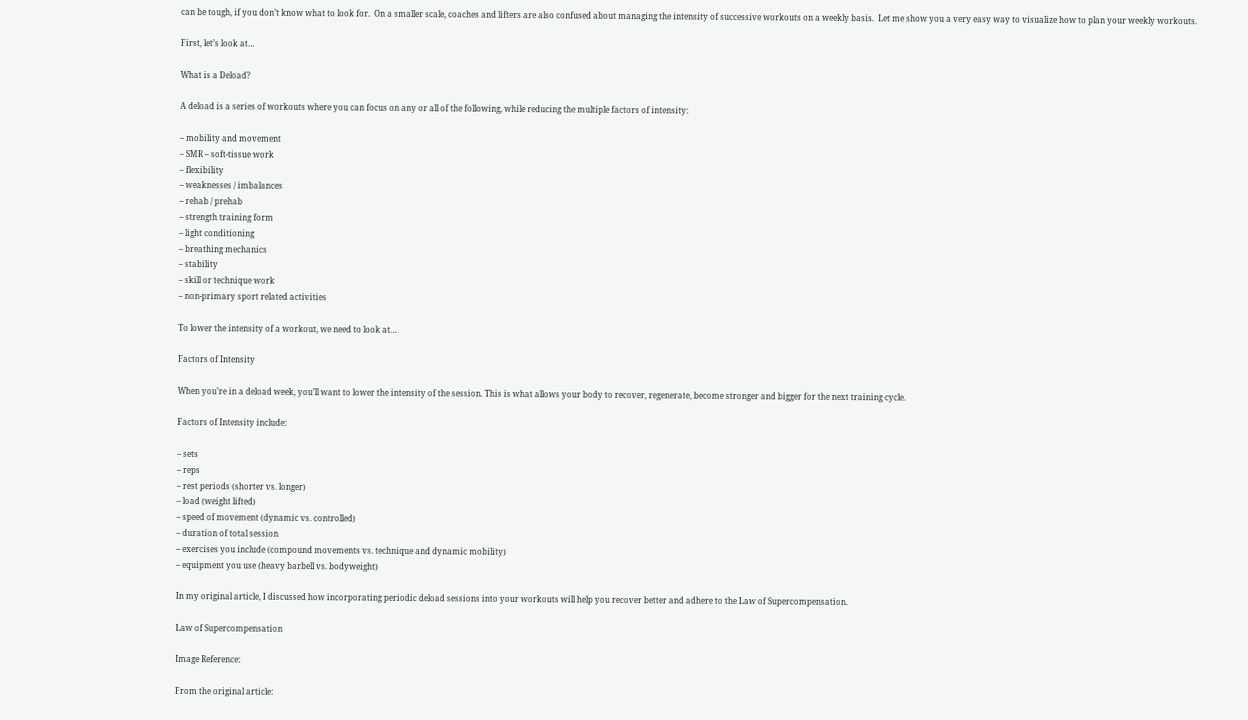can be tough, if you don’t know what to look for.  On a smaller scale, coaches and lifters are also confused about managing the intensity of successive workouts on a weekly basis.  Let me show you a very easy way to visualize how to plan your weekly workouts.

First, let’s look at…

What is a Deload?

A deload is a series of workouts where you can focus on any or all of the following, while reducing the multiple factors of intensity:

– mobility and movement
– SMR – soft-tissue work
– flexibility
– weaknesses / imbalances
– rehab / prehab
– strength training form
– light conditioning
– breathing mechanics
– stability
– skill or technique work
– non-primary sport related activities

To lower the intensity of a workout, we need to look at…

Factors of Intensity

When you’re in a deload week, you’ll want to lower the intensity of the session. This is what allows your body to recover, regenerate, become stronger and bigger for the next training cycle.

Factors of Intensity include:

– sets
– reps
– rest periods (shorter vs. longer)
– load (weight lifted)
– speed of movement (dynamic vs. controlled)
– duration of total session
– exercises you include (compound movements vs. technique and dynamic mobility)
– equipment you use (heavy barbell vs. bodyweight)

In my original article, I discussed how incorporating periodic deload sessions into your workouts will help you recover better and adhere to the Law of Supercompensation.

Law of Supercompensation

Image Reference:

From the original article: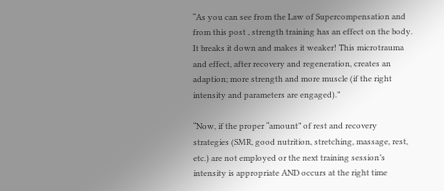“As you can see from the Law of Supercompensation and from this post , strength training has an effect on the body. It breaks it down and makes it weaker! This microtrauma and effect, after recovery and regeneration, creates an adaption; more strength and more muscle (if the right intensity and parameters are engaged).”

“Now, if the proper “amount” of rest and recovery strategies (SMR, good nutrition, stretching, massage, rest, etc.) are not employed or the next training session’s intensity is appropriate AND occurs at the right time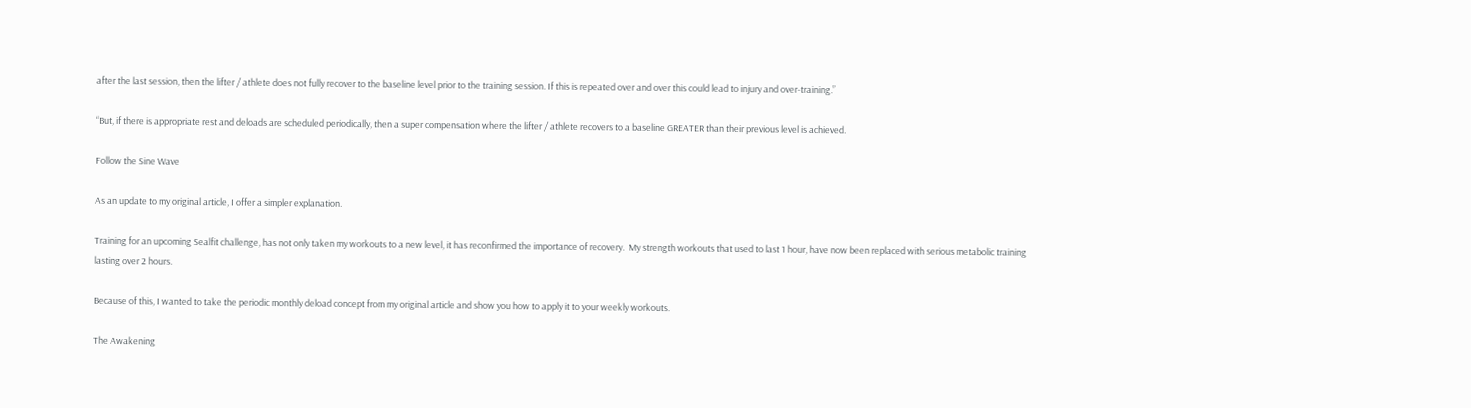after the last session, then the lifter / athlete does not fully recover to the baseline level prior to the training session. If this is repeated over and over this could lead to injury and over-training.”

“But, if there is appropriate rest and deloads are scheduled periodically, then a super compensation where the lifter / athlete recovers to a baseline GREATER than their previous level is achieved.

Follow the Sine Wave

As an update to my original article, I offer a simpler explanation.

Training for an upcoming Sealfit challenge, has not only taken my workouts to a new level, it has reconfirmed the importance of recovery.  My strength workouts that used to last 1 hour, have now been replaced with serious metabolic training lasting over 2 hours.

Because of this, I wanted to take the periodic monthly deload concept from my original article and show you how to apply it to your weekly workouts.

The Awakening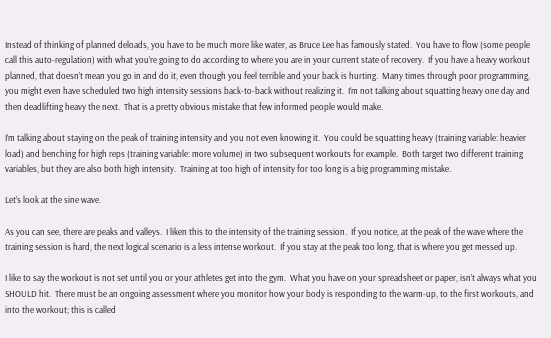Instead of thinking of planned deloads, you have to be much more like water, as Bruce Lee has famously stated.  You have to flow (some people call this auto-regulation) with what you’re going to do according to where you are in your current state of recovery.  If you have a heavy workout planned, that doesn’t mean you go in and do it, even though you feel terrible and your back is hurting.  Many times through poor programming, you might even have scheduled two high intensity sessions back-to-back without realizing it.  I’m not talking about squatting heavy one day and then deadlifting heavy the next.  That is a pretty obvious mistake that few informed people would make.

I’m talking about staying on the peak of training intensity and you not even knowing it.  You could be squatting heavy (training variable: heavier load) and benching for high reps (training variable: more volume) in two subsequent workouts for example.  Both target two different training variables, but they are also both high intensity.  Training at too high of intensity for too long is a big programming mistake.

Let’s look at the sine wave.

As you can see, there are peaks and valleys.  I liken this to the intensity of the training session.  If you notice, at the peak of the wave where the training session is hard, the next logical scenario is a less intense workout.  If you stay at the peak too long, that is where you get messed up.

I like to say the workout is not set until you or your athletes get into the gym.  What you have on your spreadsheet or paper, isn’t always what you SHOULD hit.  There must be an ongoing assessment where you monitor how your body is responding to the warm-up, to the first workouts, and into the workout; this is called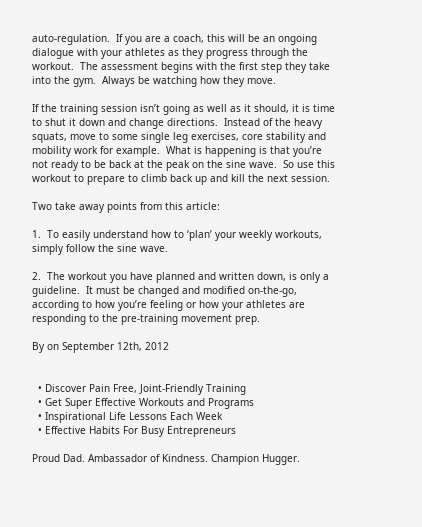auto-regulation.  If you are a coach, this will be an ongoing dialogue with your athletes as they progress through the workout.  The assessment begins with the first step they take into the gym.  Always be watching how they move.

If the training session isn’t going as well as it should, it is time to shut it down and change directions.  Instead of the heavy squats, move to some single leg exercises, core stability and mobility work for example.  What is happening is that you’re not ready to be back at the peak on the sine wave.  So use this workout to prepare to climb back up and kill the next session.

Two take away points from this article:

1.  To easily understand how to ‘plan’ your weekly workouts, simply follow the sine wave.

2.  The workout you have planned and written down, is only a guideline.  It must be changed and modified on-the-go, according to how you’re feeling or how your athletes are responding to the pre-training movement prep.

By on September 12th, 2012


  • Discover Pain Free, Joint-Friendly Training
  • Get Super Effective Workouts and Programs
  • Inspirational Life Lessons Each Week
  • Effective Habits For Busy Entrepreneurs

Proud Dad. Ambassador of Kindness. Champion Hugger.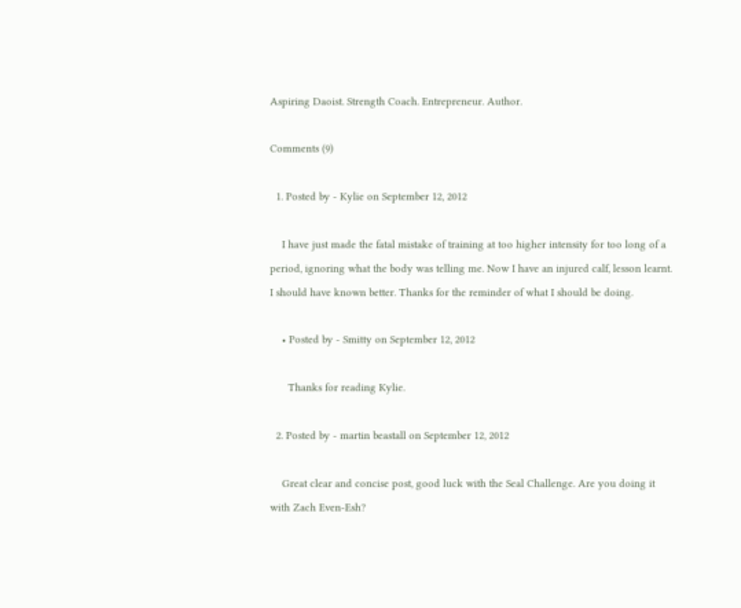Aspiring Daoist. Strength Coach. Entrepreneur. Author.

Comments (9)

  1. Posted by - Kylie on September 12, 2012

    I have just made the fatal mistake of training at too higher intensity for too long of a period, ignoring what the body was telling me. Now I have an injured calf, lesson learnt. I should have known better. Thanks for the reminder of what I should be doing.

    • Posted by - Smitty on September 12, 2012

      Thanks for reading Kylie.

  2. Posted by - martin beastall on September 12, 2012

    Great clear and concise post, good luck with the Seal Challenge. Are you doing it with Zach Even-Esh?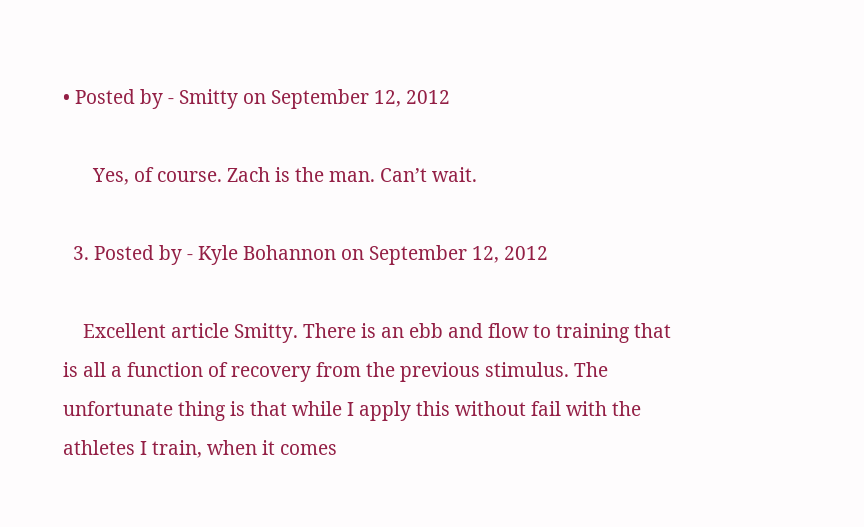• Posted by - Smitty on September 12, 2012

      Yes, of course. Zach is the man. Can’t wait.

  3. Posted by - Kyle Bohannon on September 12, 2012

    Excellent article Smitty. There is an ebb and flow to training that is all a function of recovery from the previous stimulus. The unfortunate thing is that while I apply this without fail with the athletes I train, when it comes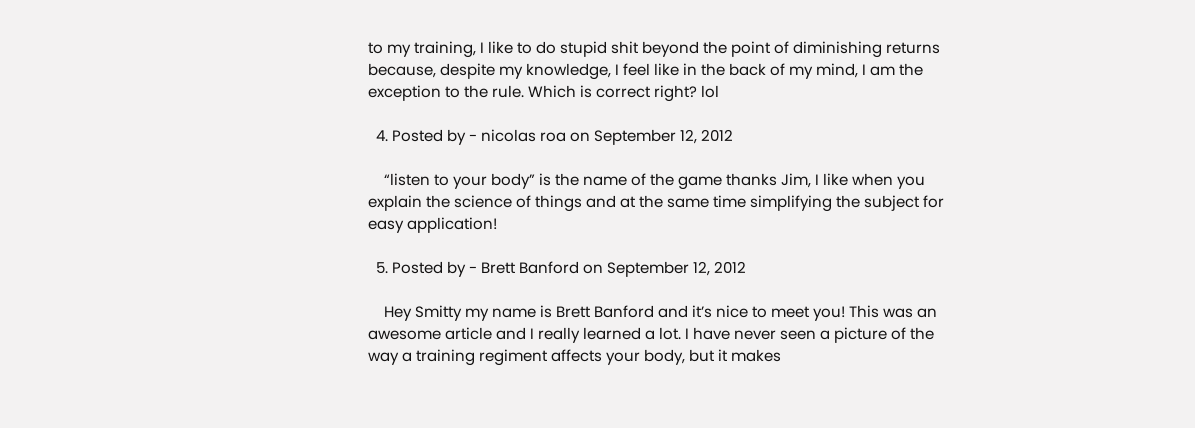to my training, I like to do stupid shit beyond the point of diminishing returns because, despite my knowledge, I feel like in the back of my mind, I am the exception to the rule. Which is correct right? lol

  4. Posted by - nicolas roa on September 12, 2012

    “listen to your body” is the name of the game thanks Jim, I like when you explain the science of things and at the same time simplifying the subject for easy application!

  5. Posted by - Brett Banford on September 12, 2012

    Hey Smitty my name is Brett Banford and it’s nice to meet you! This was an awesome article and I really learned a lot. I have never seen a picture of the way a training regiment affects your body, but it makes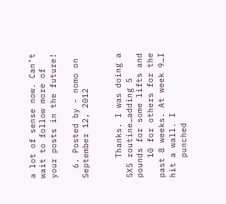a lot of sense now. Can’t wait to follow more of your posts in the future!

  6. Posted by - nomo on September 12, 2012


    Thanks. I was doing a 5X5 routine…adding 5 pounds for some lifts and
    10 for others for the past 8 weeks. At week 9…I hit a wall. I
    punched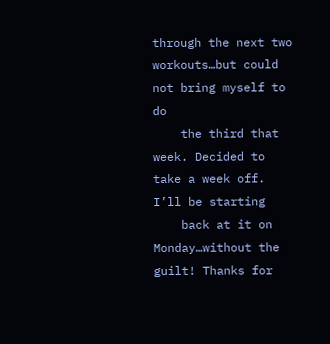through the next two workouts…but could not bring myself to do
    the third that week. Decided to take a week off. I’ll be starting
    back at it on Monday…without the guilt! Thanks for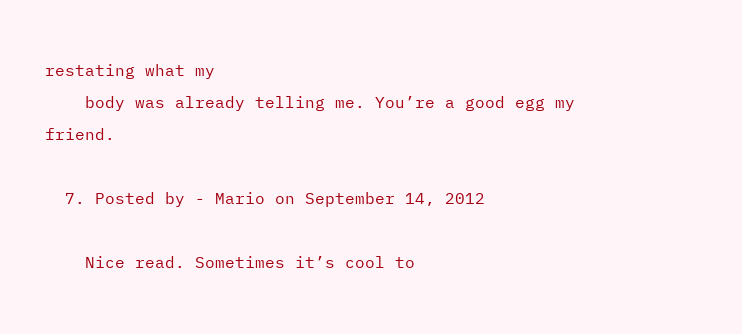restating what my
    body was already telling me. You’re a good egg my friend.

  7. Posted by - Mario on September 14, 2012

    Nice read. Sometimes it’s cool to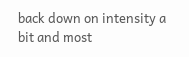back down on intensity a bit and most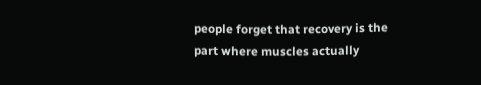people forget that recovery is the part where muscles actually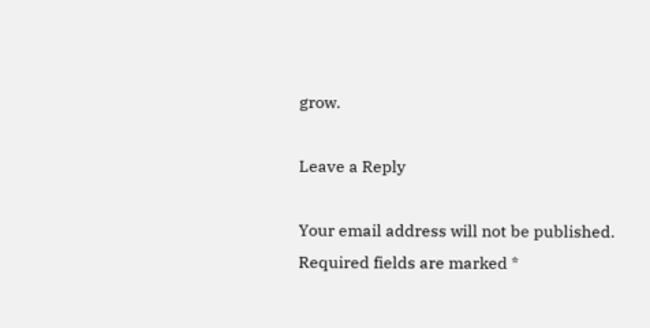grow.

Leave a Reply

Your email address will not be published. Required fields are marked *